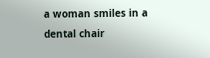a woman smiles in a dental chair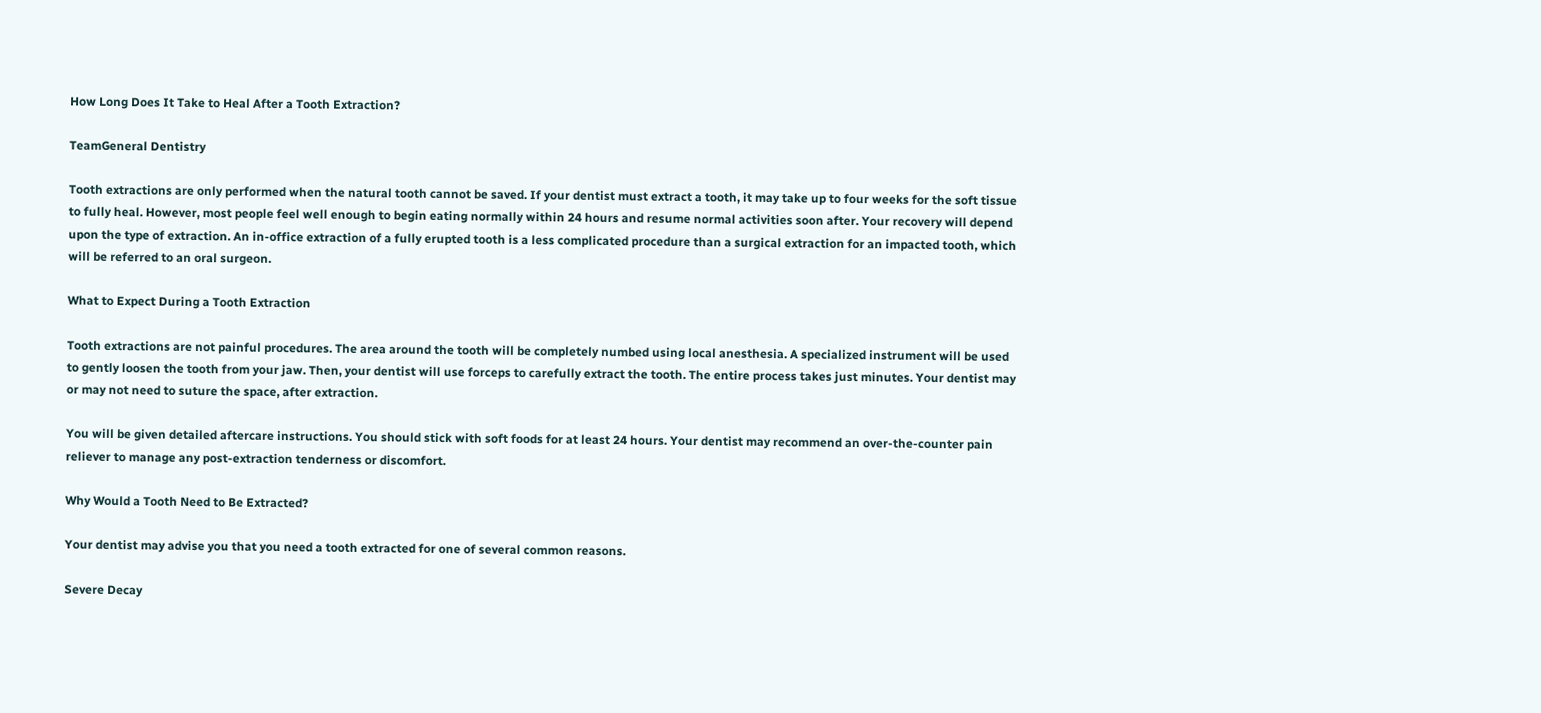How Long Does It Take to Heal After a Tooth Extraction?

TeamGeneral Dentistry

Tooth extractions are only performed when the natural tooth cannot be saved. If your dentist must extract a tooth, it may take up to four weeks for the soft tissue to fully heal. However, most people feel well enough to begin eating normally within 24 hours and resume normal activities soon after. Your recovery will depend upon the type of extraction. An in-office extraction of a fully erupted tooth is a less complicated procedure than a surgical extraction for an impacted tooth, which will be referred to an oral surgeon.

What to Expect During a Tooth Extraction

Tooth extractions are not painful procedures. The area around the tooth will be completely numbed using local anesthesia. A specialized instrument will be used to gently loosen the tooth from your jaw. Then, your dentist will use forceps to carefully extract the tooth. The entire process takes just minutes. Your dentist may or may not need to suture the space, after extraction.

You will be given detailed aftercare instructions. You should stick with soft foods for at least 24 hours. Your dentist may recommend an over-the-counter pain reliever to manage any post-extraction tenderness or discomfort.

Why Would a Tooth Need to Be Extracted?

Your dentist may advise you that you need a tooth extracted for one of several common reasons.

Severe Decay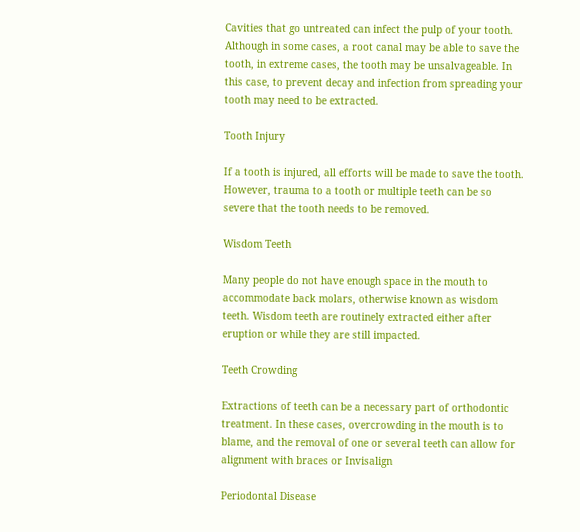Cavities that go untreated can infect the pulp of your tooth. Although in some cases, a root canal may be able to save the tooth, in extreme cases, the tooth may be unsalvageable. In this case, to prevent decay and infection from spreading your tooth may need to be extracted.

Tooth Injury

If a tooth is injured, all efforts will be made to save the tooth. However, trauma to a tooth or multiple teeth can be so severe that the tooth needs to be removed.

Wisdom Teeth

Many people do not have enough space in the mouth to accommodate back molars, otherwise known as wisdom teeth. Wisdom teeth are routinely extracted either after eruption or while they are still impacted.

Teeth Crowding

Extractions of teeth can be a necessary part of orthodontic treatment. In these cases, overcrowding in the mouth is to blame, and the removal of one or several teeth can allow for alignment with braces or Invisalign

Periodontal Disease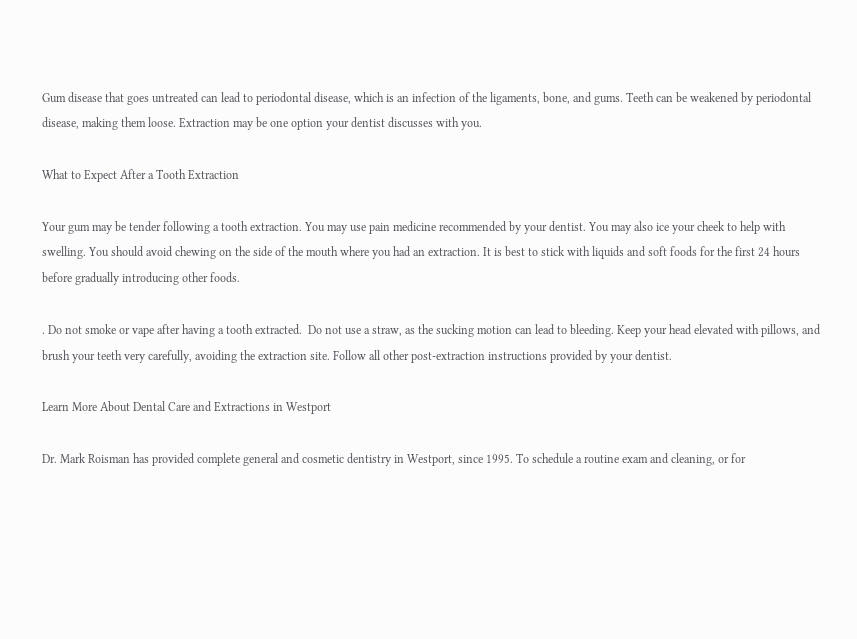Gum disease that goes untreated can lead to periodontal disease, which is an infection of the ligaments, bone, and gums. Teeth can be weakened by periodontal disease, making them loose. Extraction may be one option your dentist discusses with you.

What to Expect After a Tooth Extraction

Your gum may be tender following a tooth extraction. You may use pain medicine recommended by your dentist. You may also ice your cheek to help with swelling. You should avoid chewing on the side of the mouth where you had an extraction. It is best to stick with liquids and soft foods for the first 24 hours before gradually introducing other foods.

. Do not smoke or vape after having a tooth extracted.  Do not use a straw, as the sucking motion can lead to bleeding. Keep your head elevated with pillows, and brush your teeth very carefully, avoiding the extraction site. Follow all other post-extraction instructions provided by your dentist.

Learn More About Dental Care and Extractions in Westport

Dr. Mark Roisman has provided complete general and cosmetic dentistry in Westport, since 1995. To schedule a routine exam and cleaning, or for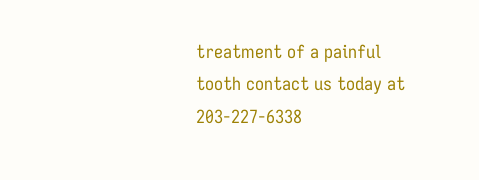treatment of a painful tooth contact us today at 203-227-6338